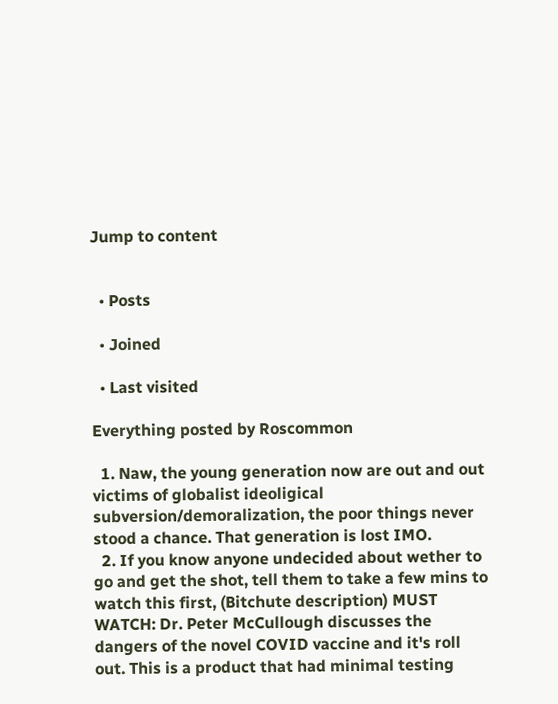Jump to content


  • Posts

  • Joined

  • Last visited

Everything posted by Roscommon

  1. Naw, the young generation now are out and out victims of globalist ideoligical subversion/demoralization, the poor things never stood a chance. That generation is lost IMO.
  2. If you know anyone undecided about wether to go and get the shot, tell them to take a few mins to watch this first, (Bitchute description) MUST WATCH: Dr. Peter McCullough discusses the dangers of the novel COVID vaccine and it's roll out. This is a product that had minimal testing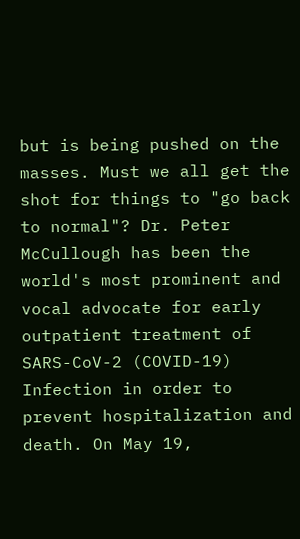but is being pushed on the masses. Must we all get the shot for things to "go back to normal"? Dr. Peter McCullough has been the world's most prominent and vocal advocate for early outpatient treatment of SARS-CoV-2 (COVID-19) Infection in order to prevent hospitalization and death. On May 19,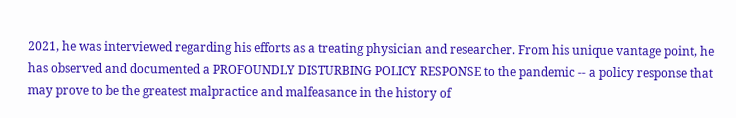2021, he was interviewed regarding his efforts as a treating physician and researcher. From his unique vantage point, he has observed and documented a PROFOUNDLY DISTURBING POLICY RESPONSE to the pandemic -- a policy response that may prove to be the greatest malpractice and malfeasance in the history of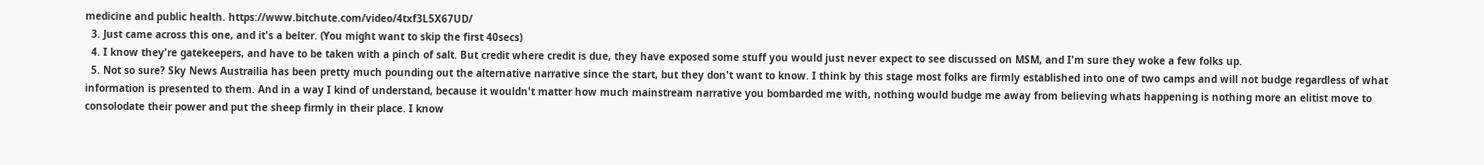medicine and public health. https://www.bitchute.com/video/4txf3L5X67UD/
  3. Just came across this one, and it's a belter. (You might want to skip the first 40secs)
  4. I know they're gatekeepers, and have to be taken with a pinch of salt. But credit where credit is due, they have exposed some stuff you would just never expect to see discussed on MSM, and I'm sure they woke a few folks up.
  5. Not so sure? Sky News Austrailia has been pretty much pounding out the alternative narrative since the start, but they don't want to know. I think by this stage most folks are firmly established into one of two camps and will not budge regardless of what information is presented to them. And in a way I kind of understand, because it wouldn't matter how much mainstream narrative you bombarded me with, nothing would budge me away from believing whats happening is nothing more an elitist move to consolodate their power and put the sheep firmly in their place. I know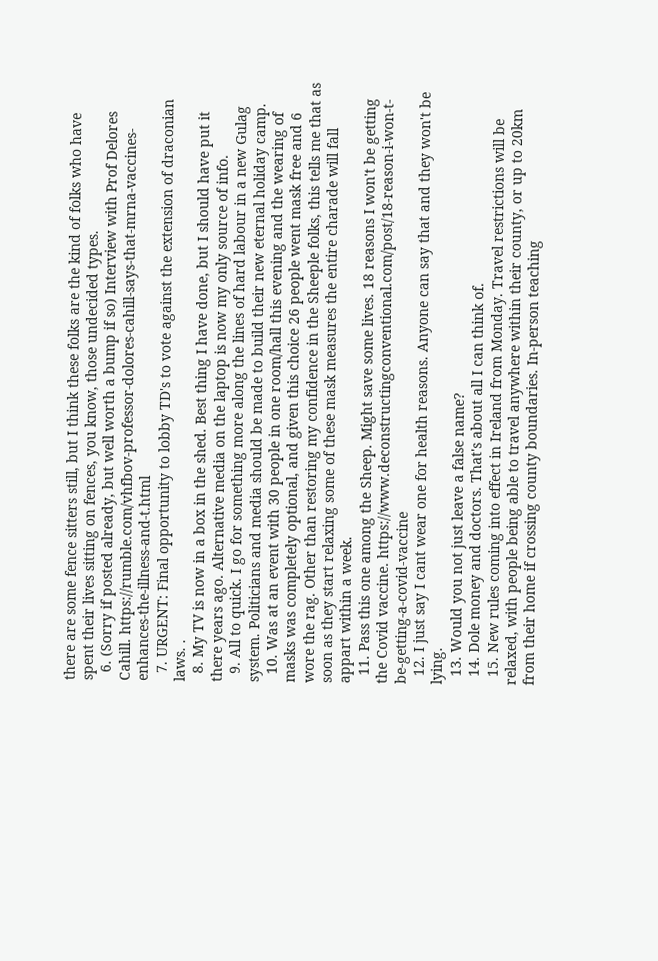there are some fence sitters still, but I think these folks are the kind of folks who have spent their lives sitting on fences, you know, those undecided types.
  6. (Sorry if posted already, but well worth a bump if so) Interview with Prof Delores Cahill. https://rumble.com/vhfbov-professor-dolores-cahill-says-that-mrna-vaccines-enhances-the-illness-and-t.html
  7. URGENT: Final opportunity to lobby TD's to vote against the extension of draconian laws. .
  8. My TV is now in a box in the shed. Best thing I have done, but I should have put it there years ago. Alternative media on the laptop is now my only source of info.
  9. All to quick. I go for something more along the lines of hard labour in a new Gulag system. Politicians and media should be made to build their new eternal holiday camp.
  10. Was at an event with 30 people in one room/hall this evening and the wearing of masks was completely optional, and given this choice 26 people went mask free and 6 wore the rag. Other than restoring my confidence in the Sheeple folks, this tells me that as soon as they start relaxing some of these mask measures the entire charade will fall appart within a week.
  11. Pass this one among the Sheep. Might save some lives. 18 reasons I won't be getting the Covid vaccine. https://www.deconstructingconventional.com/post/18-reason-i-won-t-be-getting-a-covid-vaccine
  12. I just say I cant wear one for health reasons. Anyone can say that and they won't be lying.
  13. Would you not just leave a false name?
  14. Dole money and doctors. That's about all I can think of.
  15. New rules coming into effect in Ireland from Monday. Travel restrictions will be relaxed, with people being able to travel anywhere within their county, or up to 20km from their home if crossing county boundaries. In-person teaching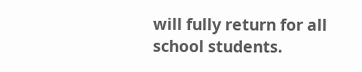will fully return for all school students.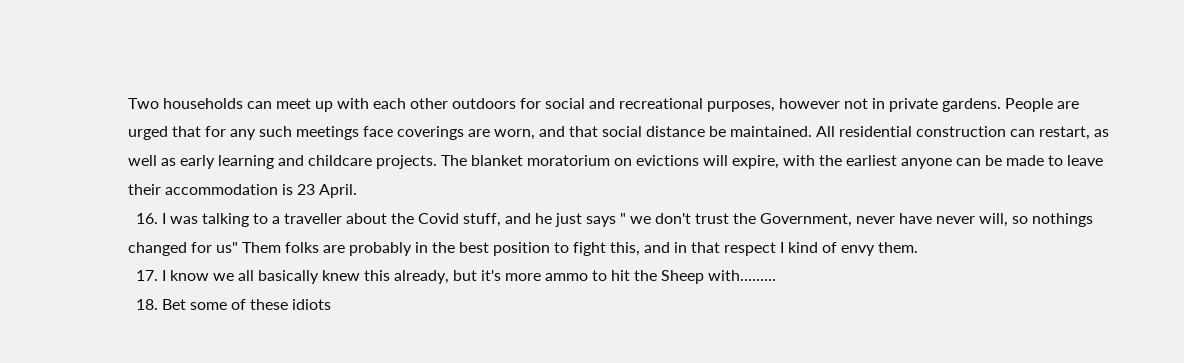Two households can meet up with each other outdoors for social and recreational purposes, however not in private gardens. People are urged that for any such meetings face coverings are worn, and that social distance be maintained. All residential construction can restart, as well as early learning and childcare projects. The blanket moratorium on evictions will expire, with the earliest anyone can be made to leave their accommodation is 23 April.
  16. I was talking to a traveller about the Covid stuff, and he just says " we don't trust the Government, never have never will, so nothings changed for us" Them folks are probably in the best position to fight this, and in that respect I kind of envy them.
  17. I know we all basically knew this already, but it's more ammo to hit the Sheep with.........
  18. Bet some of these idiots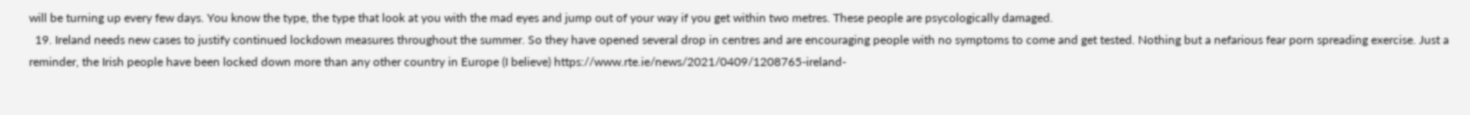will be turning up every few days. You know the type, the type that look at you with the mad eyes and jump out of your way if you get within two metres. These people are psycologically damaged.
  19. Ireland needs new cases to justify continued lockdown measures throughout the summer. So they have opened several drop in centres and are encouraging people with no symptoms to come and get tested. Nothing but a nefarious fear porn spreading exercise. Just a reminder, the Irish people have been locked down more than any other country in Europe (I believe) https://www.rte.ie/news/2021/0409/1208765-ireland-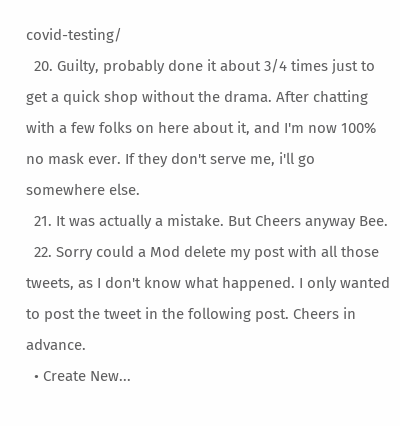covid-testing/
  20. Guilty, probably done it about 3/4 times just to get a quick shop without the drama. After chatting with a few folks on here about it, and I'm now 100% no mask ever. If they don't serve me, i'll go somewhere else.
  21. It was actually a mistake. But Cheers anyway Bee.
  22. Sorry could a Mod delete my post with all those tweets, as I don't know what happened. I only wanted to post the tweet in the following post. Cheers in advance.
  • Create New...